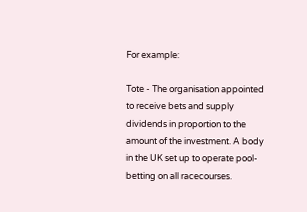For example:

Tote - The organisation appointed to receive bets and supply dividends in proportion to the amount of the investment. A body in the UK set up to operate pool-betting on all racecourses.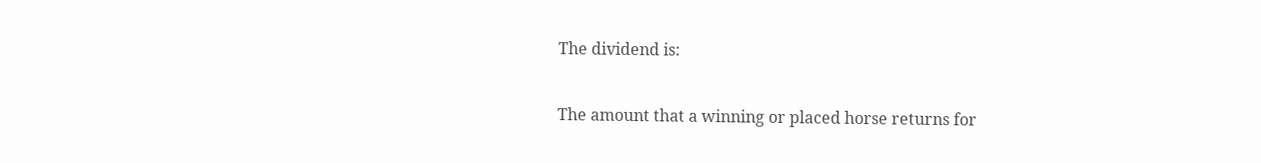The dividend is:

The amount that a winning or placed horse returns for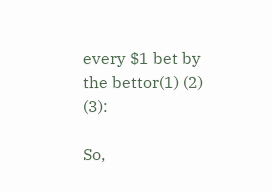every $1 bet by the bettor(1) (2) (3):

So,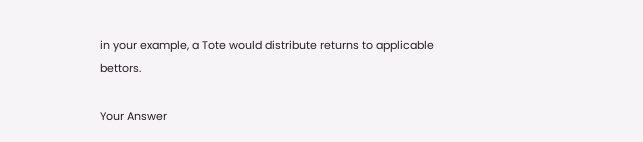in your example, a Tote would distribute returns to applicable bettors.

Your Answer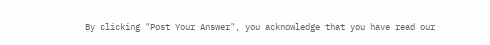By clicking "Post Your Answer", you acknowledge that you have read our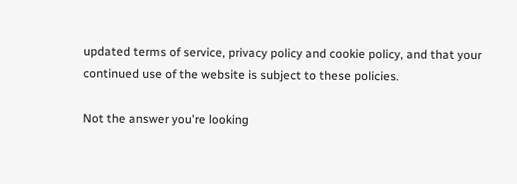updated terms of service, privacy policy and cookie policy, and that your continued use of the website is subject to these policies.

Not the answer you're looking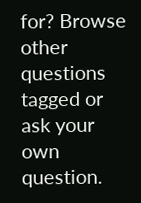for? Browse other questions tagged or ask your own question.